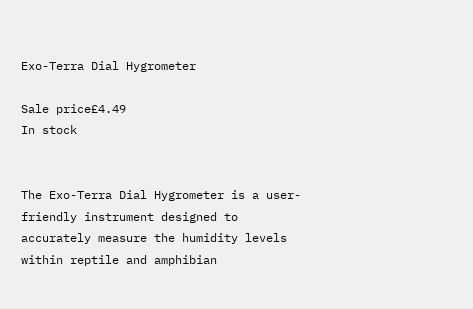Exo-Terra Dial Hygrometer

Sale price£4.49
In stock


The Exo-Terra Dial Hygrometer is a user-friendly instrument designed to accurately measure the humidity levels within reptile and amphibian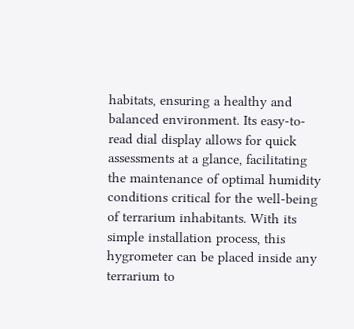habitats, ensuring a healthy and balanced environment. Its easy-to-read dial display allows for quick assessments at a glance, facilitating the maintenance of optimal humidity conditions critical for the well-being of terrarium inhabitants. With its simple installation process, this hygrometer can be placed inside any terrarium to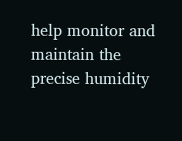help monitor and maintain the precise humidity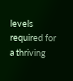levels required for a thriving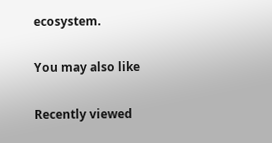ecosystem.

You may also like

Recently viewed